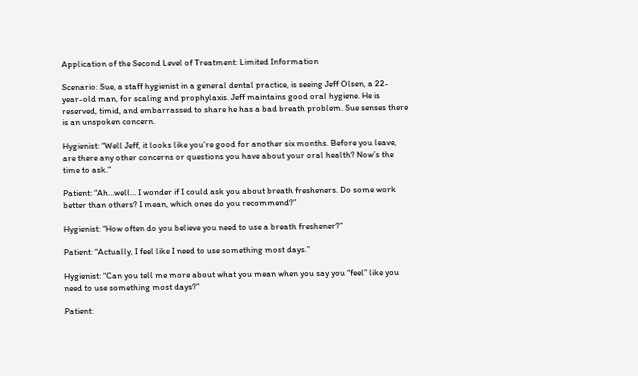Application of the Second Level of Treatment: Limited Information

Scenario: Sue, a staff hygienist in a general dental practice, is seeing Jeff Olsen, a 22-year-old man, for scaling and prophylaxis. Jeff maintains good oral hygiene. He is reserved, timid, and embarrassed to share he has a bad breath problem. Sue senses there is an unspoken concern.

Hygienist: “Well Jeff, it looks like you’re good for another six months. Before you leave, are there any other concerns or questions you have about your oral health? Now’s the time to ask.”

Patient: “Ah…well… I wonder if I could ask you about breath fresheners. Do some work better than others? I mean, which ones do you recommend?”

Hygienist: “How often do you believe you need to use a breath freshener?”

Patient: “Actually, I feel like I need to use something most days.”

Hygienist: “Can you tell me more about what you mean when you say you “feel” like you need to use something most days?”

Patient: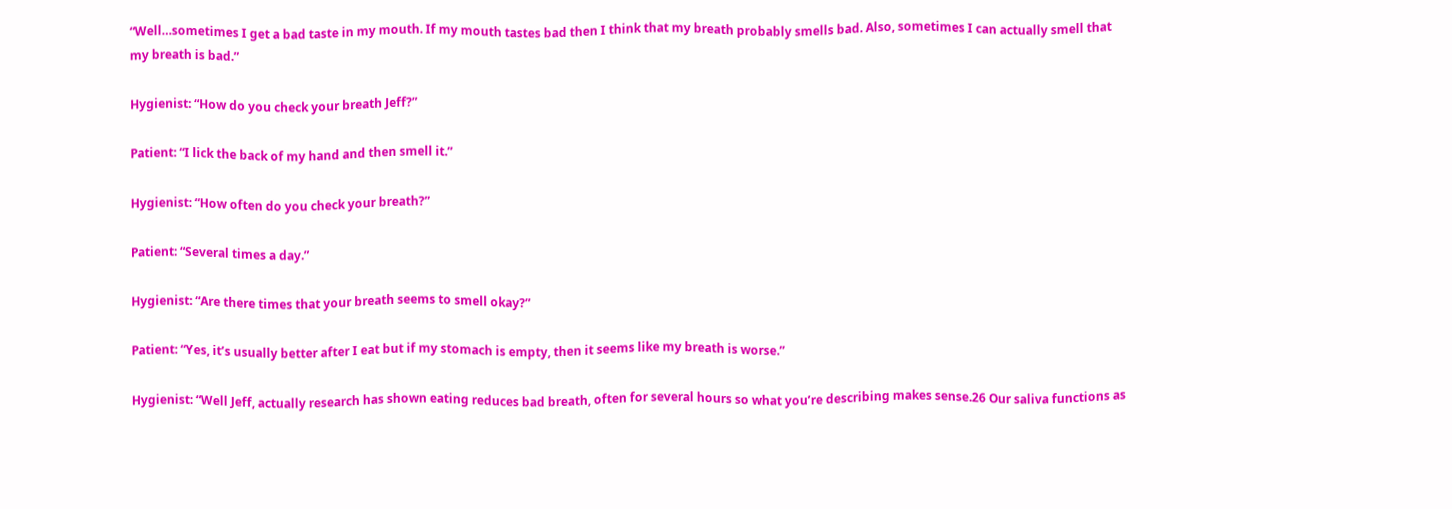“Well…sometimes I get a bad taste in my mouth. If my mouth tastes bad then I think that my breath probably smells bad. Also, sometimes I can actually smell that my breath is bad.”

Hygienist: “How do you check your breath Jeff?”

Patient: “I lick the back of my hand and then smell it.”

Hygienist: “How often do you check your breath?”

Patient: “Several times a day.”

Hygienist: “Are there times that your breath seems to smell okay?”

Patient: “Yes, it’s usually better after I eat but if my stomach is empty, then it seems like my breath is worse.”

Hygienist: “Well Jeff, actually research has shown eating reduces bad breath, often for several hours so what you’re describing makes sense.26 Our saliva functions as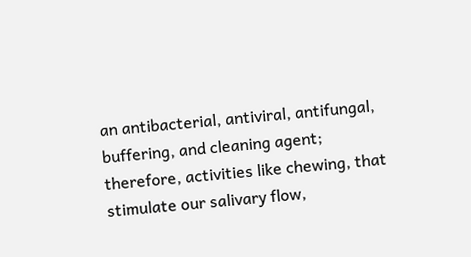an antibacterial, antiviral, antifungal, buffering, and cleaning agent; therefore, activities like chewing, that stimulate our salivary flow,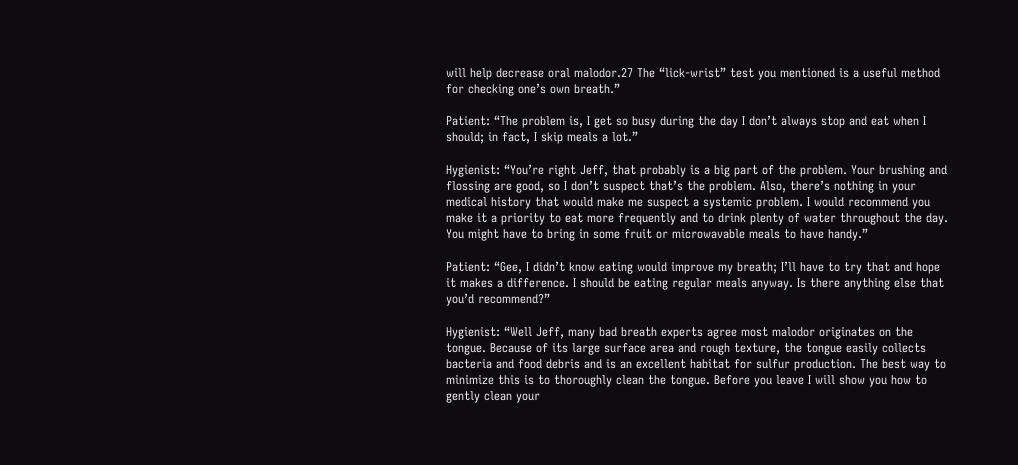will help decrease oral malodor.27 The “lick-wrist” test you mentioned is a useful method for checking one’s own breath.”

Patient: “The problem is, I get so busy during the day I don’t always stop and eat when I should; in fact, I skip meals a lot.”

Hygienist: “You’re right Jeff, that probably is a big part of the problem. Your brushing and flossing are good, so I don’t suspect that’s the problem. Also, there’s nothing in your medical history that would make me suspect a systemic problem. I would recommend you make it a priority to eat more frequently and to drink plenty of water throughout the day. You might have to bring in some fruit or microwavable meals to have handy.”

Patient: “Gee, I didn’t know eating would improve my breath; I’ll have to try that and hope it makes a difference. I should be eating regular meals anyway. Is there anything else that you’d recommend?”

Hygienist: “Well Jeff, many bad breath experts agree most malodor originates on the tongue. Because of its large surface area and rough texture, the tongue easily collects bacteria and food debris and is an excellent habitat for sulfur production. The best way to minimize this is to thoroughly clean the tongue. Before you leave I will show you how to gently clean your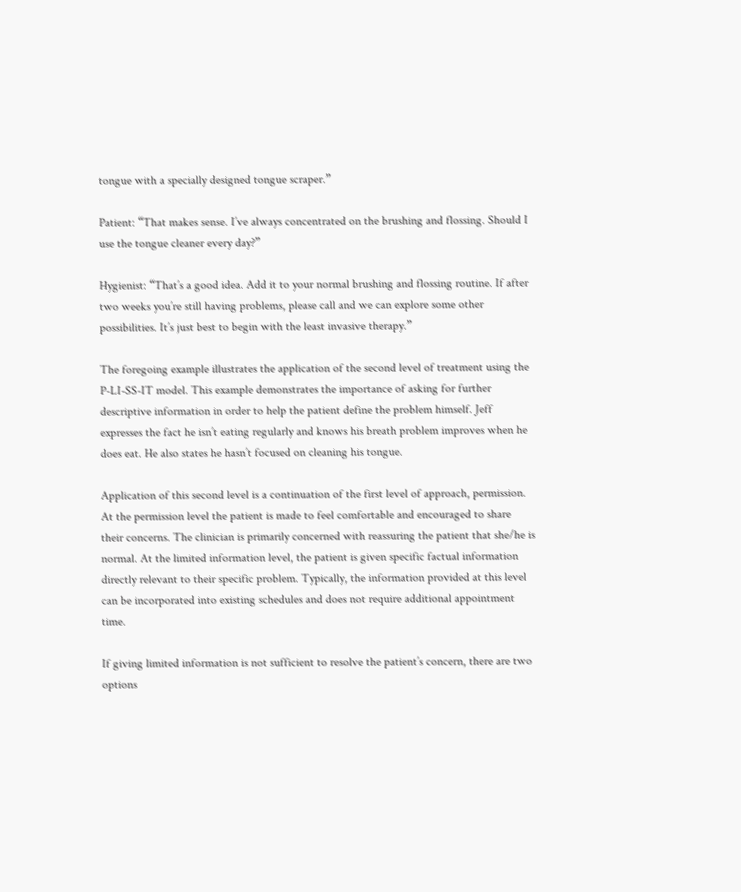tongue with a specially designed tongue scraper.”

Patient: “That makes sense. I’ve always concentrated on the brushing and flossing. Should I use the tongue cleaner every day?”

Hygienist: “That’s a good idea. Add it to your normal brushing and flossing routine. If after two weeks you’re still having problems, please call and we can explore some other possibilities. It’s just best to begin with the least invasive therapy.”

The foregoing example illustrates the application of the second level of treatment using the P-LI-SS-IT model. This example demonstrates the importance of asking for further descriptive information in order to help the patient define the problem himself. Jeff expresses the fact he isn’t eating regularly and knows his breath problem improves when he does eat. He also states he hasn’t focused on cleaning his tongue.

Application of this second level is a continuation of the first level of approach, permission. At the permission level the patient is made to feel comfortable and encouraged to share their concerns. The clinician is primarily concerned with reassuring the patient that she/he is normal. At the limited information level, the patient is given specific factual information directly relevant to their specific problem. Typically, the information provided at this level can be incorporated into existing schedules and does not require additional appointment time.

If giving limited information is not sufficient to resolve the patient’s concern, there are two options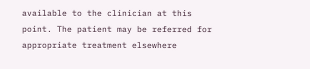available to the clinician at this point. The patient may be referred for appropriate treatment elsewhere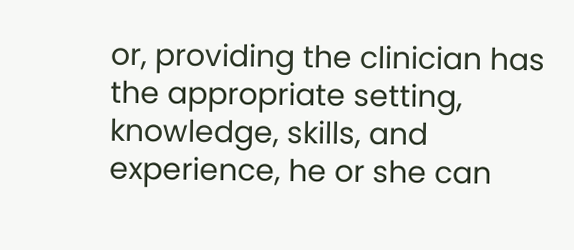or, providing the clinician has the appropriate setting, knowledge, skills, and experience, he or she can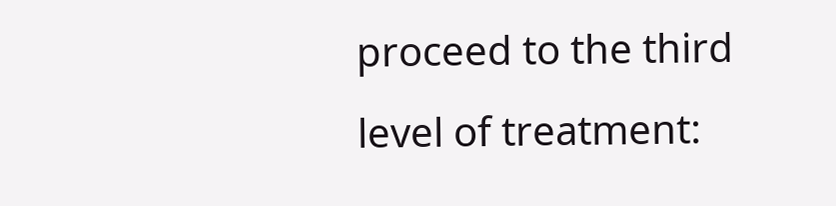proceed to the third level of treatment: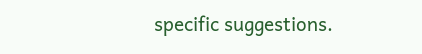specific suggestions.